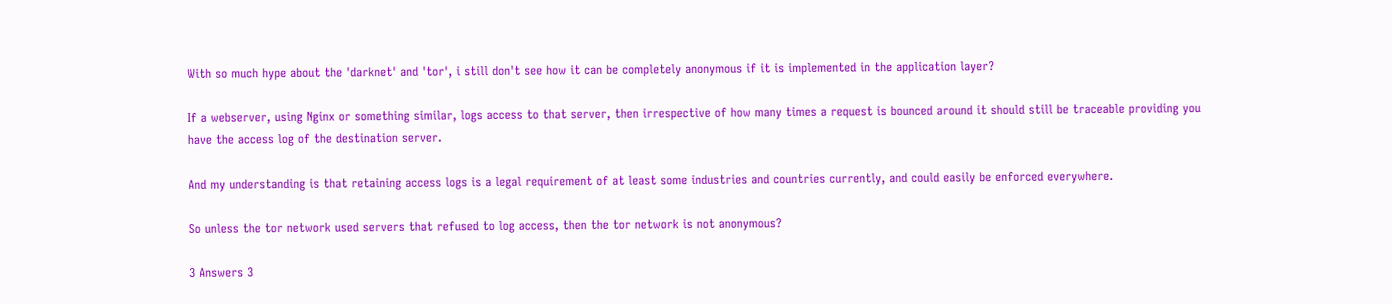With so much hype about the 'darknet' and 'tor', i still don't see how it can be completely anonymous if it is implemented in the application layer?

If a webserver, using Nginx or something similar, logs access to that server, then irrespective of how many times a request is bounced around it should still be traceable providing you have the access log of the destination server.

And my understanding is that retaining access logs is a legal requirement of at least some industries and countries currently, and could easily be enforced everywhere.

So unless the tor network used servers that refused to log access, then the tor network is not anonymous?

3 Answers 3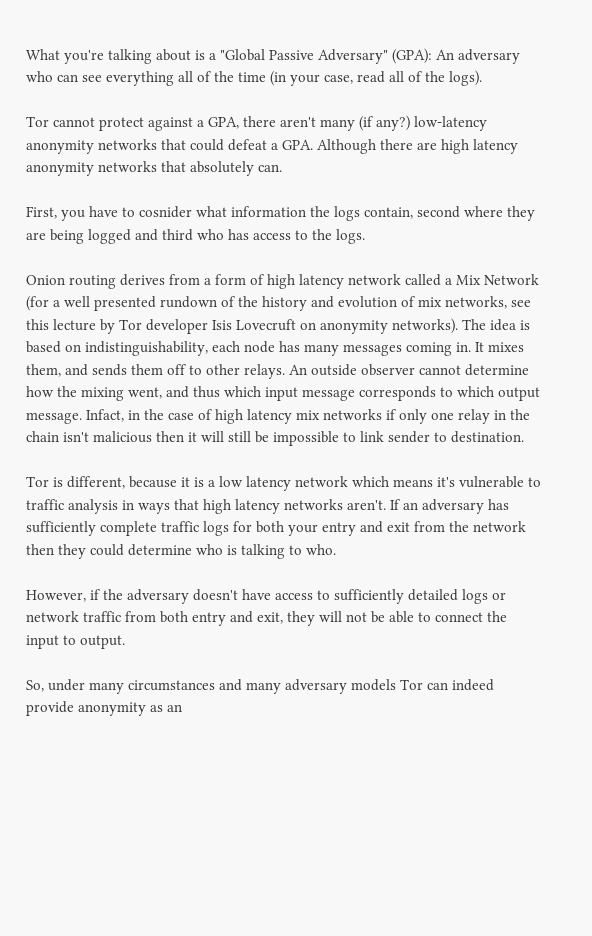What you're talking about is a "Global Passive Adversary" (GPA): An adversary who can see everything all of the time (in your case, read all of the logs).

Tor cannot protect against a GPA, there aren't many (if any?) low-latency anonymity networks that could defeat a GPA. Although there are high latency anonymity networks that absolutely can.

First, you have to cosnider what information the logs contain, second where they are being logged and third who has access to the logs.

Onion routing derives from a form of high latency network called a Mix Network (for a well presented rundown of the history and evolution of mix networks, see this lecture by Tor developer Isis Lovecruft on anonymity networks). The idea is based on indistinguishability, each node has many messages coming in. It mixes them, and sends them off to other relays. An outside observer cannot determine how the mixing went, and thus which input message corresponds to which output message. Infact, in the case of high latency mix networks if only one relay in the chain isn't malicious then it will still be impossible to link sender to destination.

Tor is different, because it is a low latency network which means it's vulnerable to traffic analysis in ways that high latency networks aren't. If an adversary has sufficiently complete traffic logs for both your entry and exit from the network then they could determine who is talking to who.

However, if the adversary doesn't have access to sufficiently detailed logs or network traffic from both entry and exit, they will not be able to connect the input to output.

So, under many circumstances and many adversary models Tor can indeed provide anonymity as an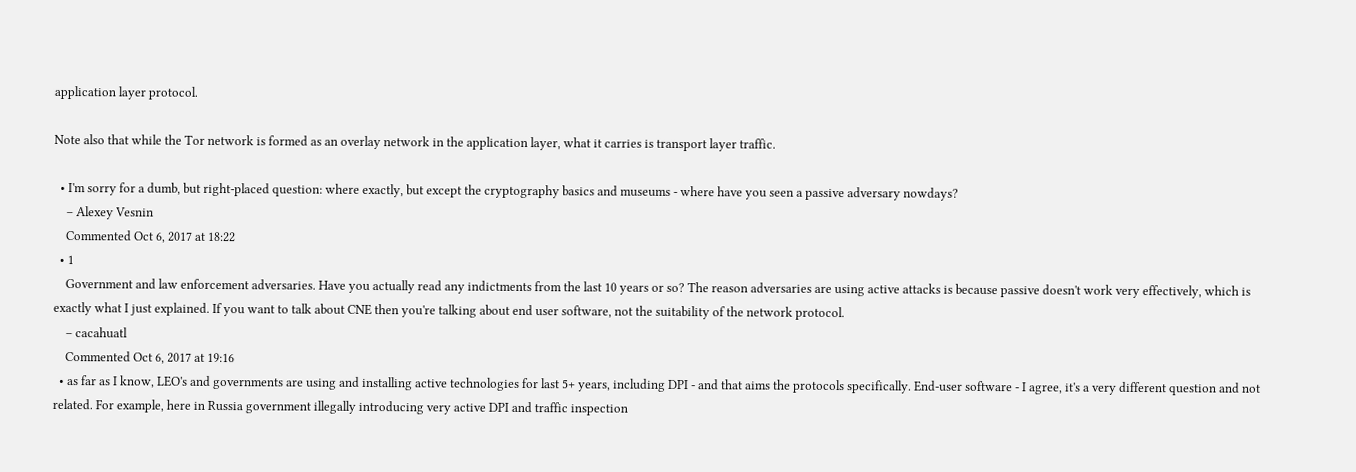application layer protocol.

Note also that while the Tor network is formed as an overlay network in the application layer, what it carries is transport layer traffic.

  • I'm sorry for a dumb, but right-placed question: where exactly, but except the cryptography basics and museums - where have you seen a passive adversary nowdays?
    – Alexey Vesnin
    Commented Oct 6, 2017 at 18:22
  • 1
    Government and law enforcement adversaries. Have you actually read any indictments from the last 10 years or so? The reason adversaries are using active attacks is because passive doesn't work very effectively, which is exactly what I just explained. If you want to talk about CNE then you're talking about end user software, not the suitability of the network protocol.
    – cacahuatl
    Commented Oct 6, 2017 at 19:16
  • as far as I know, LEO's and governments are using and installing active technologies for last 5+ years, including DPI - and that aims the protocols specifically. End-user software - I agree, it's a very different question and not related. For example, here in Russia government illegally introducing very active DPI and traffic inspection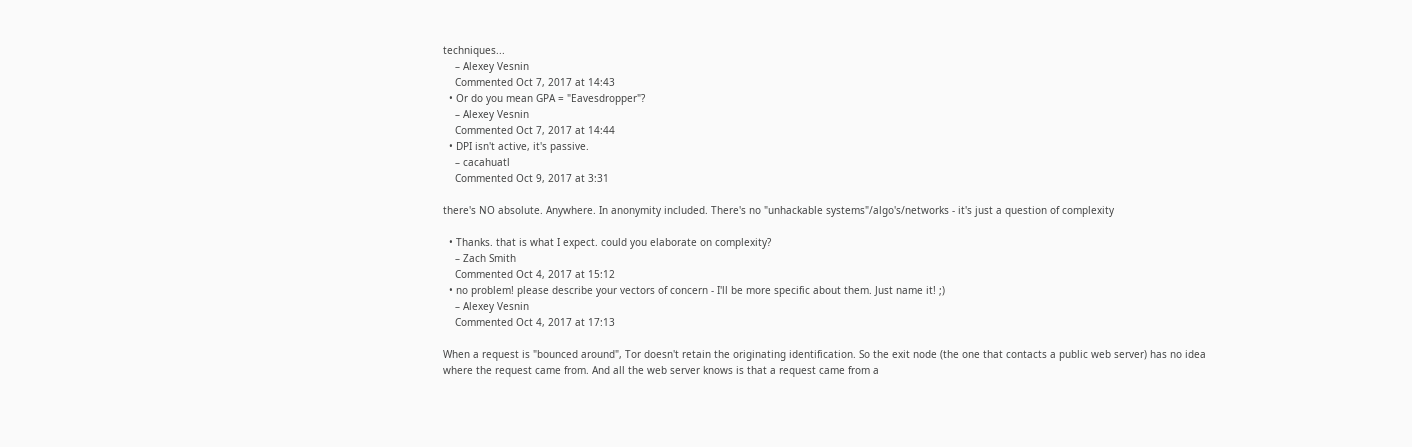techniques...
    – Alexey Vesnin
    Commented Oct 7, 2017 at 14:43
  • Or do you mean GPA = "Eavesdropper"?
    – Alexey Vesnin
    Commented Oct 7, 2017 at 14:44
  • DPI isn't active, it's passive.
    – cacahuatl
    Commented Oct 9, 2017 at 3:31

there's NO absolute. Anywhere. In anonymity included. There's no "unhackable systems"/algo's/networks - it's just a question of complexity

  • Thanks. that is what I expect. could you elaborate on complexity?
    – Zach Smith
    Commented Oct 4, 2017 at 15:12
  • no problem! please describe your vectors of concern - I'll be more specific about them. Just name it! ;)
    – Alexey Vesnin
    Commented Oct 4, 2017 at 17:13

When a request is "bounced around", Tor doesn't retain the originating identification. So the exit node (the one that contacts a public web server) has no idea where the request came from. And all the web server knows is that a request came from a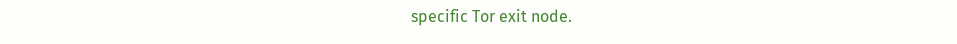specific Tor exit node.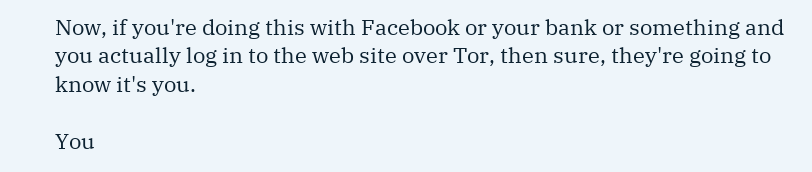Now, if you're doing this with Facebook or your bank or something and you actually log in to the web site over Tor, then sure, they're going to know it's you.

You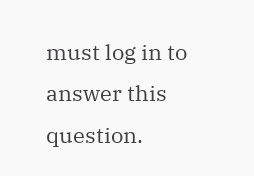must log in to answer this question.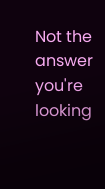Not the answer you're looking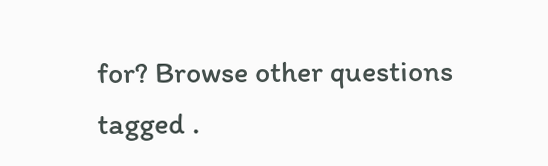for? Browse other questions tagged .